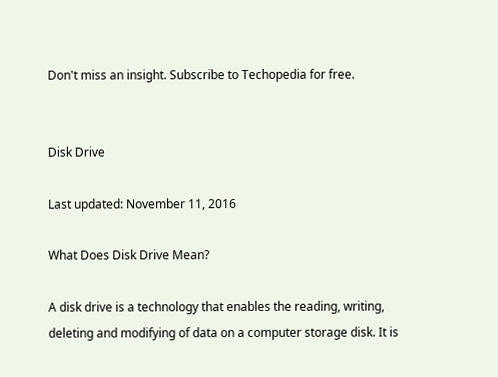Don't miss an insight. Subscribe to Techopedia for free.


Disk Drive

Last updated: November 11, 2016

What Does Disk Drive Mean?

A disk drive is a technology that enables the reading, writing, deleting and modifying of data on a computer storage disk. It is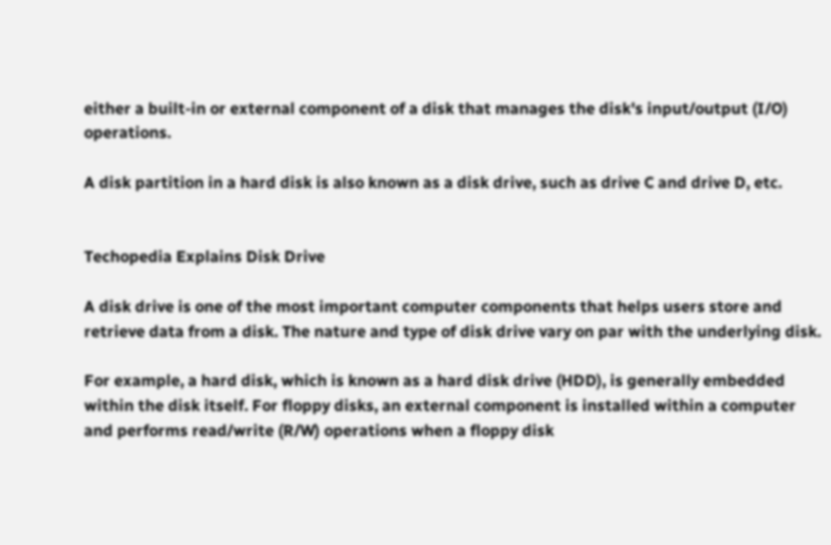either a built-in or external component of a disk that manages the disk's input/output (I/O) operations.

A disk partition in a hard disk is also known as a disk drive, such as drive C and drive D, etc.


Techopedia Explains Disk Drive

A disk drive is one of the most important computer components that helps users store and retrieve data from a disk. The nature and type of disk drive vary on par with the underlying disk.

For example, a hard disk, which is known as a hard disk drive (HDD), is generally embedded within the disk itself. For floppy disks, an external component is installed within a computer and performs read/write (R/W) operations when a floppy disk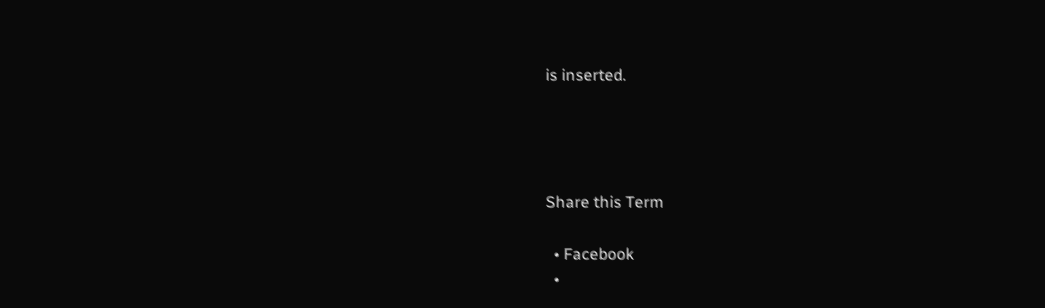is inserted.




Share this Term

  • Facebook
  •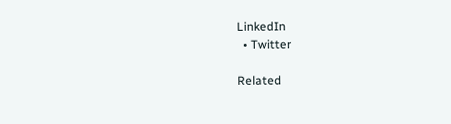LinkedIn
  • Twitter

Related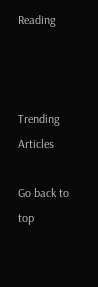Reading



Trending Articles

Go back to top